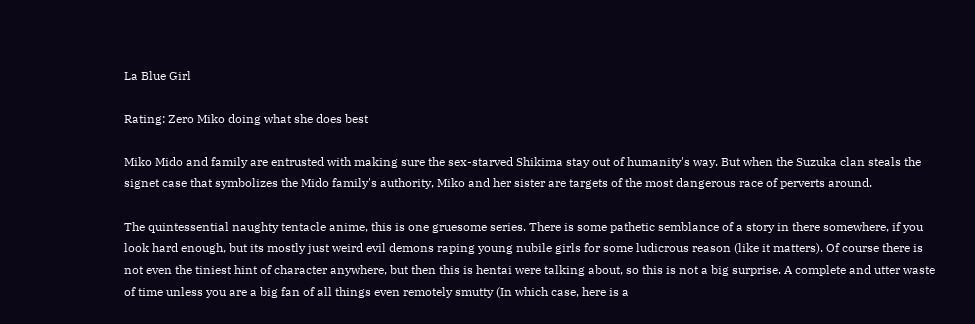La Blue Girl

Rating: Zero Miko doing what she does best

Miko Mido and family are entrusted with making sure the sex-starved Shikima stay out of humanity's way. But when the Suzuka clan steals the signet case that symbolizes the Mido family's authority, Miko and her sister are targets of the most dangerous race of perverts around.

The quintessential naughty tentacle anime, this is one gruesome series. There is some pathetic semblance of a story in there somewhere, if you look hard enough, but its mostly just weird evil demons raping young nubile girls for some ludicrous reason (like it matters). Of course there is not even the tiniest hint of character anywhere, but then this is hentai were talking about, so this is not a big surprise. A complete and utter waste of time unless you are a big fan of all things even remotely smutty (In which case, here is a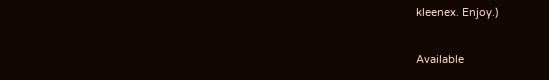kleenex. Enjoy.)

Available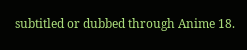subtitled or dubbed through Anime 18.